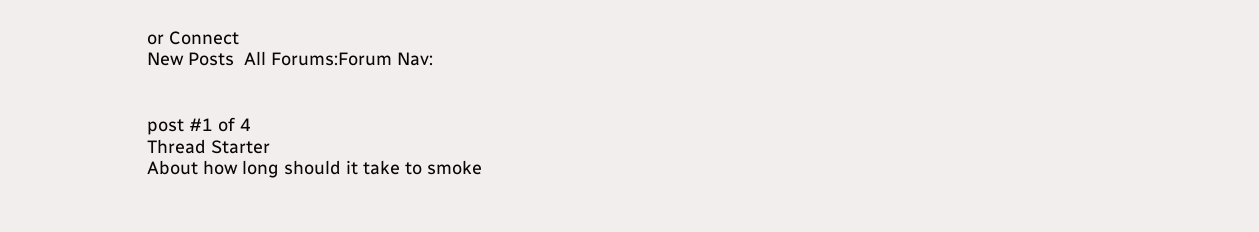or Connect
New Posts  All Forums:Forum Nav:


post #1 of 4
Thread Starter
About how long should it take to smoke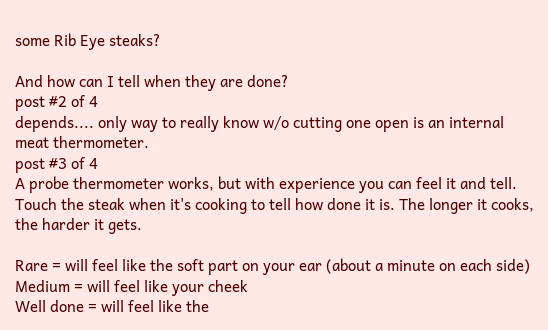some Rib Eye steaks?

And how can I tell when they are done?
post #2 of 4
depends.... only way to really know w/o cutting one open is an internal meat thermometer.
post #3 of 4
A probe thermometer works, but with experience you can feel it and tell.
Touch the steak when it's cooking to tell how done it is. The longer it cooks, the harder it gets.

Rare = will feel like the soft part on your ear (about a minute on each side)
Medium = will feel like your cheek
Well done = will feel like the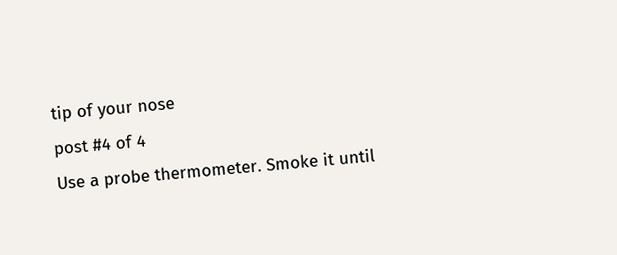tip of your nose
post #4 of 4
Use a probe thermometer. Smoke it until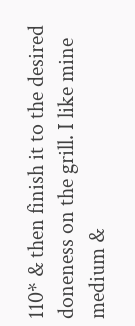110* & then finish it to the desired doneness on the grill. I like mine medium &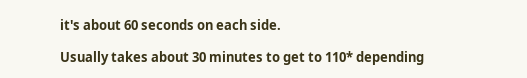it's about 60 seconds on each side.

Usually takes about 30 minutes to get to 110* depending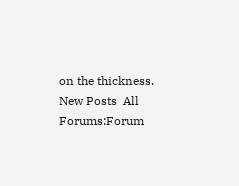on the thickness.
New Posts  All Forums:Forum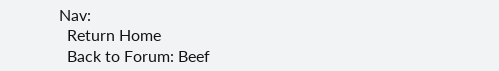Nav:
  Return Home
  Back to Forum: Beef